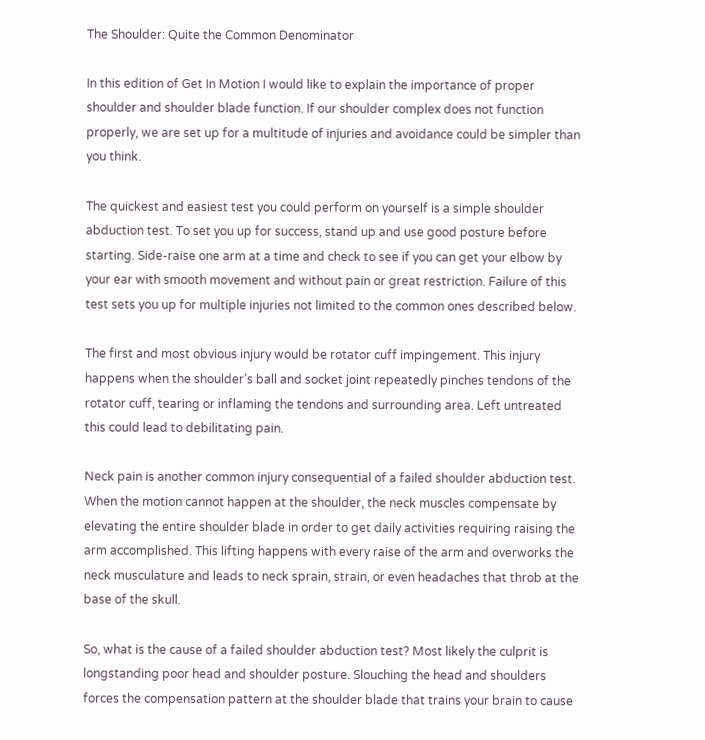The Shoulder: Quite the Common Denominator

In this edition of Get In Motion I would like to explain the importance of proper shoulder and shoulder blade function. If our shoulder complex does not function properly, we are set up for a multitude of injuries and avoidance could be simpler than you think.

The quickest and easiest test you could perform on yourself is a simple shoulder abduction test. To set you up for success, stand up and use good posture before starting. Side-raise one arm at a time and check to see if you can get your elbow by your ear with smooth movement and without pain or great restriction. Failure of this test sets you up for multiple injuries not limited to the common ones described below.

The first and most obvious injury would be rotator cuff impingement. This injury happens when the shoulder’s ball and socket joint repeatedly pinches tendons of the rotator cuff, tearing or inflaming the tendons and surrounding area. Left untreated this could lead to debilitating pain.

Neck pain is another common injury consequential of a failed shoulder abduction test. When the motion cannot happen at the shoulder, the neck muscles compensate by elevating the entire shoulder blade in order to get daily activities requiring raising the arm accomplished. This lifting happens with every raise of the arm and overworks the neck musculature and leads to neck sprain, strain, or even headaches that throb at the base of the skull.

So, what is the cause of a failed shoulder abduction test? Most likely the culprit is longstanding poor head and shoulder posture. Slouching the head and shoulders forces the compensation pattern at the shoulder blade that trains your brain to cause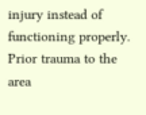injury instead of functioning properly. Prior trauma to the area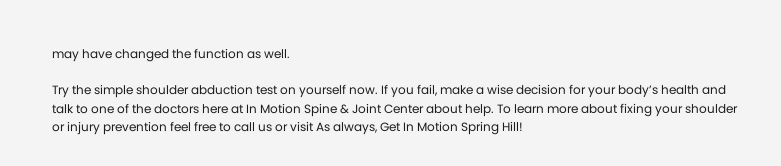may have changed the function as well.

Try the simple shoulder abduction test on yourself now. If you fail, make a wise decision for your body’s health and talk to one of the doctors here at In Motion Spine & Joint Center about help. To learn more about fixing your shoulder or injury prevention feel free to call us or visit As always, Get In Motion Spring Hill!